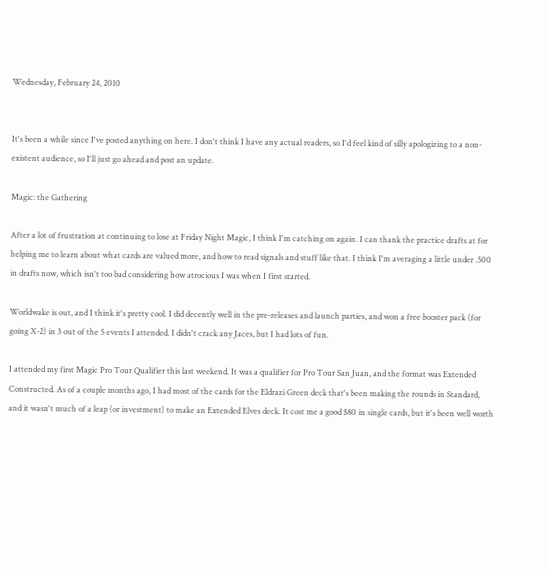Wednesday, February 24, 2010


It's been a while since I've posted anything on here. I don't think I have any actual readers, so I'd feel kind of silly apologizing to a non-existent audience, so I'll just go ahead and post an update.

Magic: the Gathering

After a lot of frustration at continuing to lose at Friday Night Magic, I think I'm catching on again. I can thank the practice drafts at for helping me to learn about what cards are valued more, and how to read signals and stuff like that. I think I'm averaging a little under .500 in drafts now, which isn't too bad considering how atrocious I was when I first started.

Worldwake is out, and I think it's pretty cool. I did decently well in the pre-releases and launch parties, and won a free booster pack (for going X-2) in 3 out of the 5 events I attended. I didn't crack any Jaces, but I had lots of fun.

I attended my first Magic Pro Tour Qualifier this last weekend. It was a qualifier for Pro Tour San Juan, and the format was Extended Constructed. As of a couple months ago, I had most of the cards for the Eldrazi Green deck that's been making the rounds in Standard, and it wasn't much of a leap (or investment) to make an Extended Elves deck. It cost me a good $80 in single cards, but it's been well worth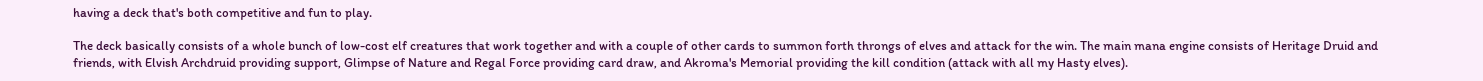having a deck that's both competitive and fun to play.

The deck basically consists of a whole bunch of low-cost elf creatures that work together and with a couple of other cards to summon forth throngs of elves and attack for the win. The main mana engine consists of Heritage Druid and friends, with Elvish Archdruid providing support, Glimpse of Nature and Regal Force providing card draw, and Akroma's Memorial providing the kill condition (attack with all my Hasty elves).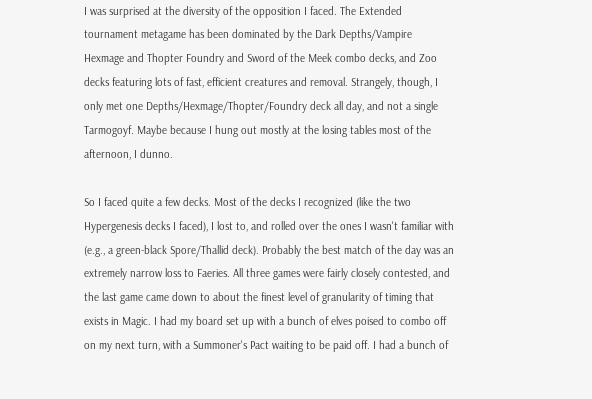I was surprised at the diversity of the opposition I faced. The Extended tournament metagame has been dominated by the Dark Depths/Vampire Hexmage and Thopter Foundry and Sword of the Meek combo decks, and Zoo decks featuring lots of fast, efficient creatures and removal. Strangely, though, I only met one Depths/Hexmage/Thopter/Foundry deck all day, and not a single Tarmogoyf. Maybe because I hung out mostly at the losing tables most of the afternoon, I dunno.

So I faced quite a few decks. Most of the decks I recognized (like the two Hypergenesis decks I faced), I lost to, and rolled over the ones I wasn't familiar with (e.g., a green-black Spore/Thallid deck). Probably the best match of the day was an extremely narrow loss to Faeries. All three games were fairly closely contested, and the last game came down to about the finest level of granularity of timing that exists in Magic. I had my board set up with a bunch of elves poised to combo off on my next turn, with a Summoner's Pact waiting to be paid off. I had a bunch of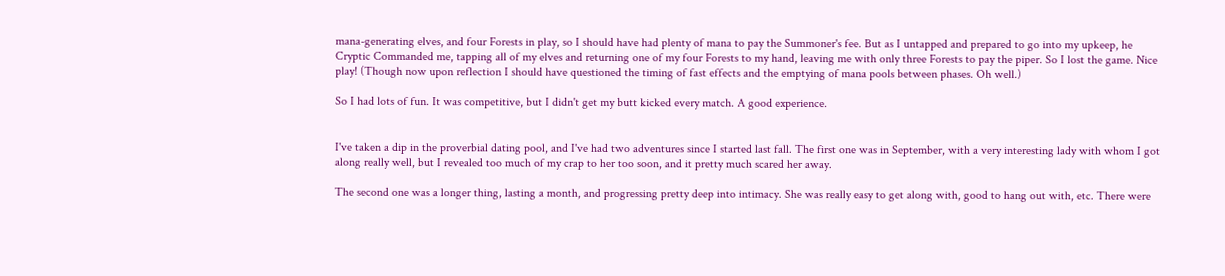mana-generating elves, and four Forests in play, so I should have had plenty of mana to pay the Summoner's fee. But as I untapped and prepared to go into my upkeep, he Cryptic Commanded me, tapping all of my elves and returning one of my four Forests to my hand, leaving me with only three Forests to pay the piper. So I lost the game. Nice play! (Though now upon reflection I should have questioned the timing of fast effects and the emptying of mana pools between phases. Oh well.)

So I had lots of fun. It was competitive, but I didn't get my butt kicked every match. A good experience.


I've taken a dip in the proverbial dating pool, and I've had two adventures since I started last fall. The first one was in September, with a very interesting lady with whom I got along really well, but I revealed too much of my crap to her too soon, and it pretty much scared her away.

The second one was a longer thing, lasting a month, and progressing pretty deep into intimacy. She was really easy to get along with, good to hang out with, etc. There were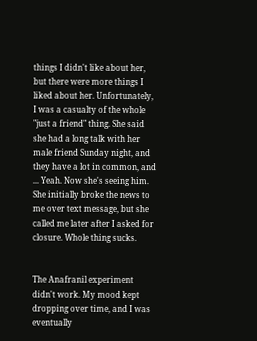things I didn't like about her, but there were more things I liked about her. Unfortunately, I was a casualty of the whole "just a friend" thing. She said she had a long talk with her male friend Sunday night, and they have a lot in common, and ... Yeah. Now she's seeing him. She initially broke the news to me over text message, but she called me later after I asked for closure. Whole thing sucks.


The Anafranil experiment didn't work. My mood kept dropping over time, and I was eventually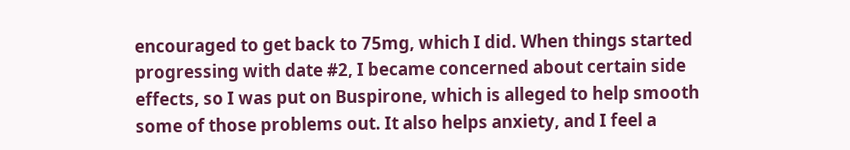encouraged to get back to 75mg, which I did. When things started progressing with date #2, I became concerned about certain side effects, so I was put on Buspirone, which is alleged to help smooth some of those problems out. It also helps anxiety, and I feel a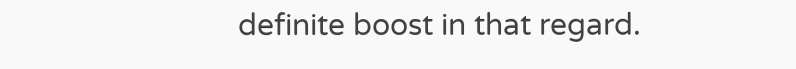definite boost in that regard.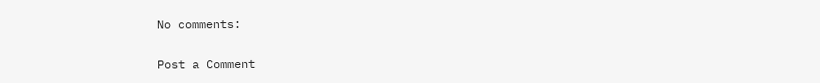No comments:

Post a Comment